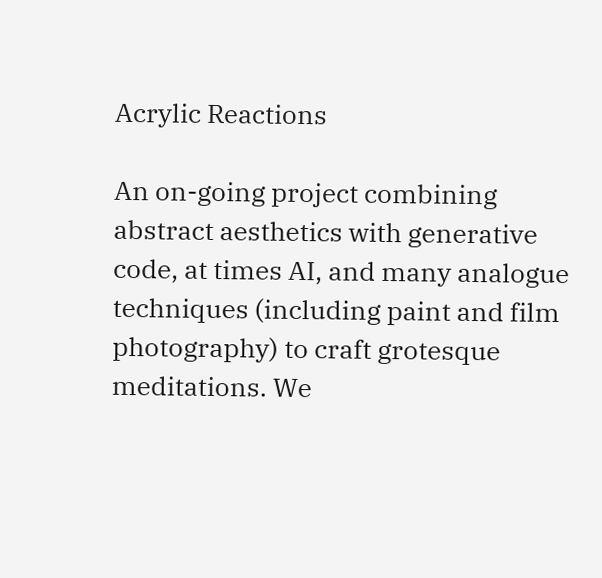Acrylic Reactions

An on-going project combining abstract aesthetics with generative code, at times AI, and many analogue techniques (including paint and film photography) to craft grotesque meditations. We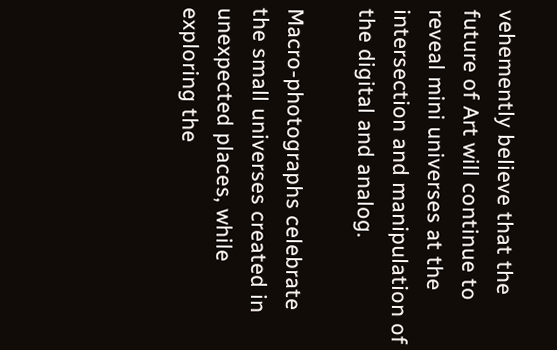vehemently believe that the future of Art will continue to reveal mini universes at the intersection and manipulation of the digital and analog.

Macro-photographs celebrate the small universes created in unexpected places, while exploring the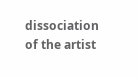dissociation of the artist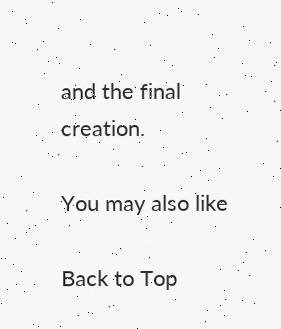and the final creation.

You may also like

Back to Top